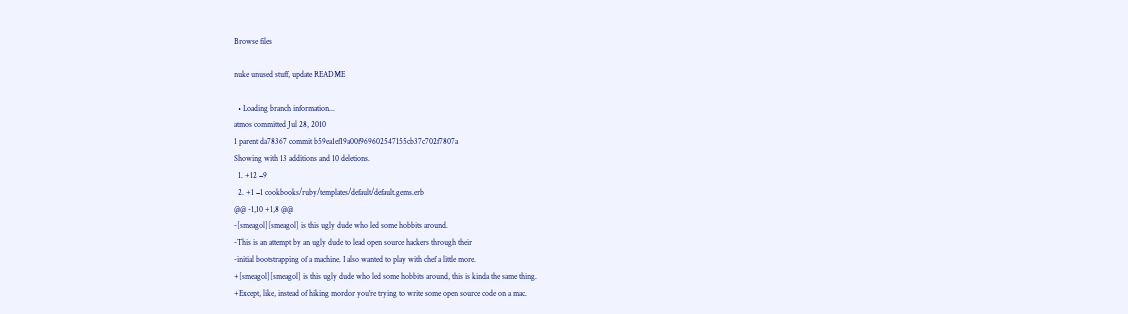Browse files

nuke unused stuff, update README

  • Loading branch information...
atmos committed Jul 28, 2010
1 parent da78367 commit b59ea1ef19a00f969602547155cb37c702f7807a
Showing with 13 additions and 10 deletions.
  1. +12 −9
  2. +1 −1 cookbooks/ruby/templates/default/default.gems.erb
@@ -1,10 +1,8 @@
-[smeagol][smeagol] is this ugly dude who led some hobbits around.
-This is an attempt by an ugly dude to lead open source hackers through their
-initial bootstrapping of a machine. I also wanted to play with chef a little more.
+[smeagol][smeagol] is this ugly dude who led some hobbits around, this is kinda the same thing.
+Except, like, instead of hiking mordor you're trying to write some open source code on a mac.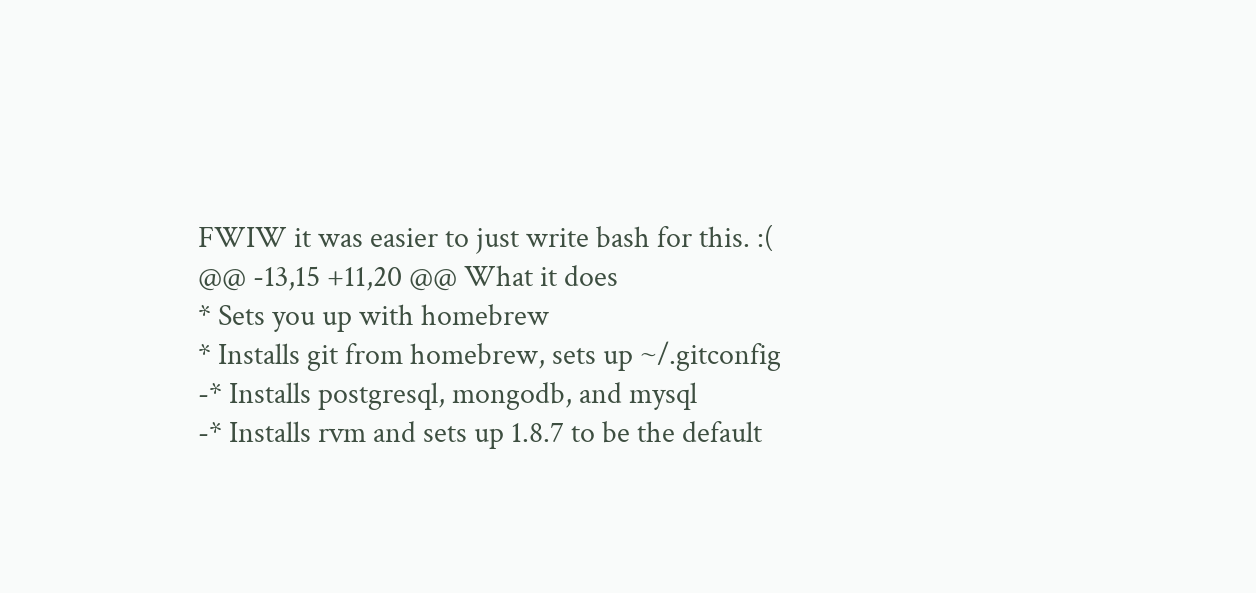FWIW it was easier to just write bash for this. :(
@@ -13,15 +11,20 @@ What it does
* Sets you up with homebrew
* Installs git from homebrew, sets up ~/.gitconfig
-* Installs postgresql, mongodb, and mysql
-* Installs rvm and sets up 1.8.7 to be the default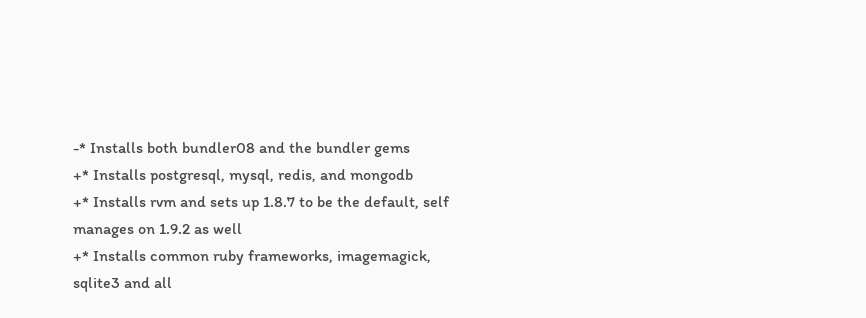-* Installs both bundler08 and the bundler gems
+* Installs postgresql, mysql, redis, and mongodb
+* Installs rvm and sets up 1.8.7 to be the default, self manages on 1.9.2 as well
+* Installs common ruby frameworks, imagemagick, sqlite3 and all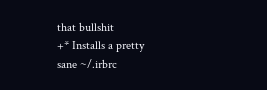that bullshit
+* Installs a pretty sane ~/.irbrc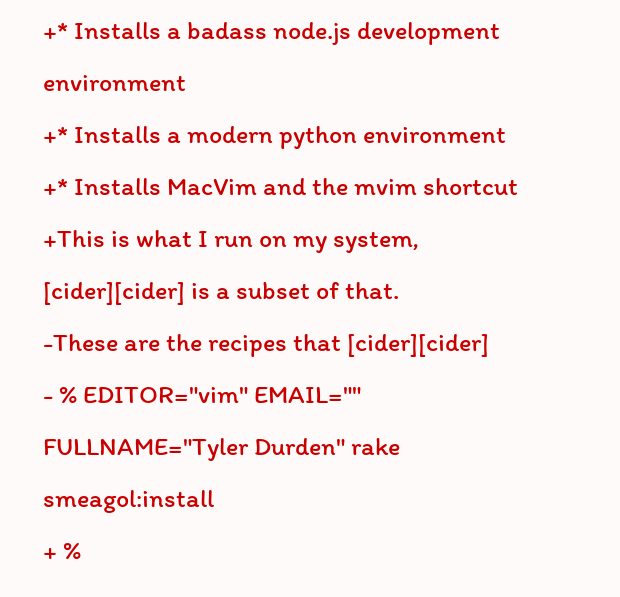+* Installs a badass node.js development environment
+* Installs a modern python environment
+* Installs MacVim and the mvim shortcut
+This is what I run on my system, [cider][cider] is a subset of that.
-These are the recipes that [cider][cider]
- % EDITOR="vim" EMAIL="" FULLNAME="Tyler Durden" rake smeagol:install
+ %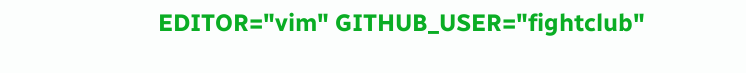EDITOR="vim" GITHUB_USER="fightclub"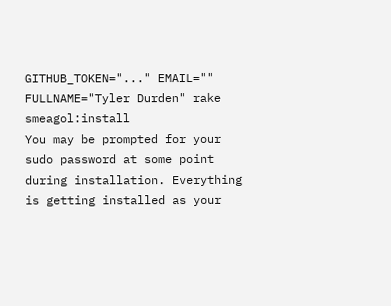GITHUB_TOKEN="..." EMAIL="" FULLNAME="Tyler Durden" rake smeagol:install
You may be prompted for your sudo password at some point during installation. Everything is getting installed as your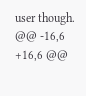user though.
@@ -16,6 +16,6 @@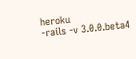heroku
-rails -v 3.0.0.beta4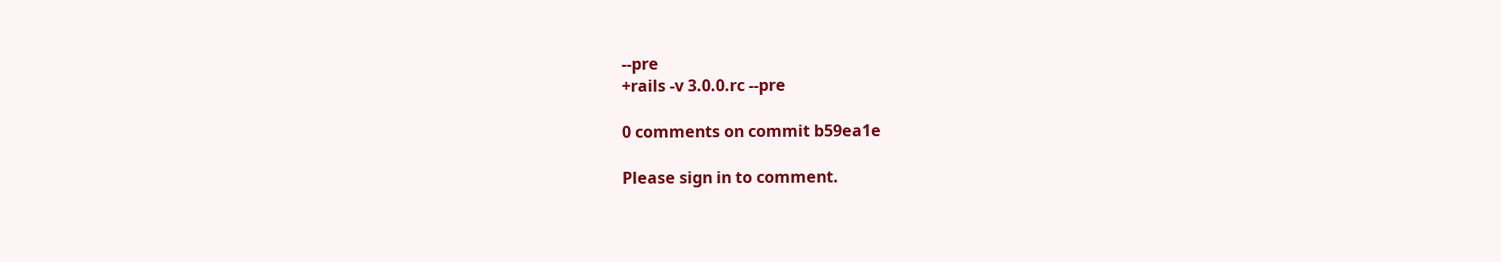--pre
+rails -v 3.0.0.rc --pre

0 comments on commit b59ea1e

Please sign in to comment.